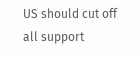US should cut off all support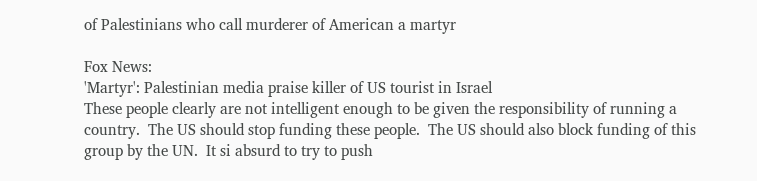of Palestinians who call murderer of American a martyr

Fox News:
'Martyr': Palestinian media praise killer of US tourist in Israel
These people clearly are not intelligent enough to be given the responsibility of running a country.  The US should stop funding these people.  The US should also block funding of this group by the UN.  It si absurd to try to push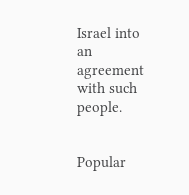Israel into an agreement with such people.


Popular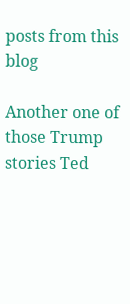posts from this blog

Another one of those Trump stories Ted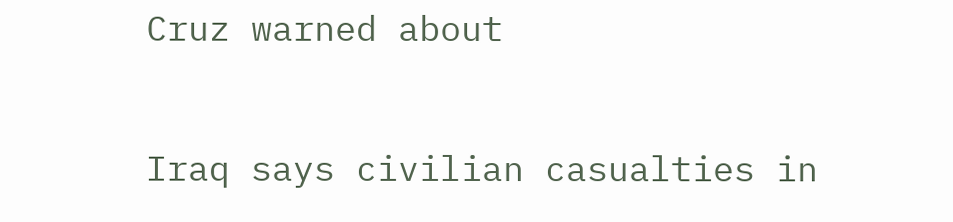Cruz warned about

Iraq says civilian casualties in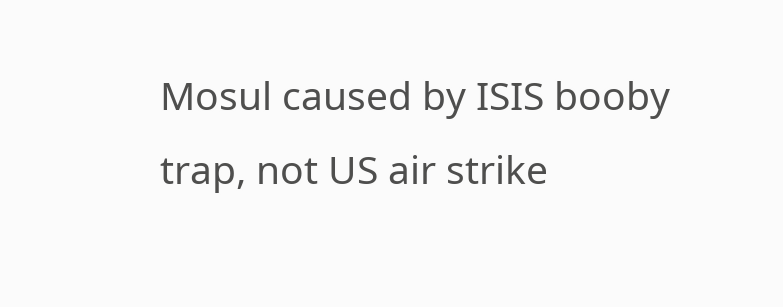Mosul caused by ISIS booby trap, not US air strike